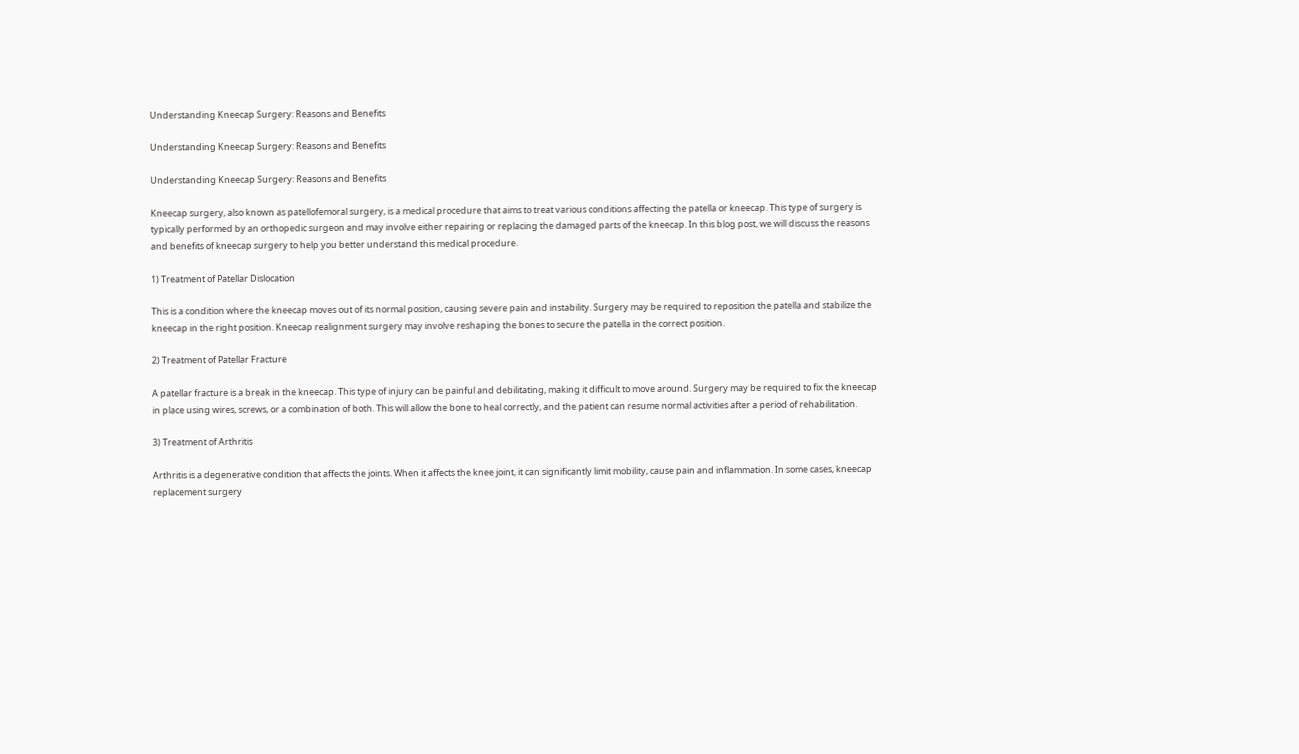Understanding Kneecap Surgery: Reasons and Benefits

Understanding Kneecap Surgery: Reasons and Benefits

Understanding Kneecap Surgery: Reasons and Benefits

Kneecap surgery, also known as patellofemoral surgery, is a medical procedure that aims to treat various conditions affecting the patella or kneecap. This type of surgery is typically performed by an orthopedic surgeon and may involve either repairing or replacing the damaged parts of the kneecap. In this blog post, we will discuss the reasons and benefits of kneecap surgery to help you better understand this medical procedure.

1) Treatment of Patellar Dislocation

This is a condition where the kneecap moves out of its normal position, causing severe pain and instability. Surgery may be required to reposition the patella and stabilize the kneecap in the right position. Kneecap realignment surgery may involve reshaping the bones to secure the patella in the correct position.

2) Treatment of Patellar Fracture

A patellar fracture is a break in the kneecap. This type of injury can be painful and debilitating, making it difficult to move around. Surgery may be required to fix the kneecap in place using wires, screws, or a combination of both. This will allow the bone to heal correctly, and the patient can resume normal activities after a period of rehabilitation.

3) Treatment of Arthritis

Arthritis is a degenerative condition that affects the joints. When it affects the knee joint, it can significantly limit mobility, cause pain and inflammation. In some cases, kneecap replacement surgery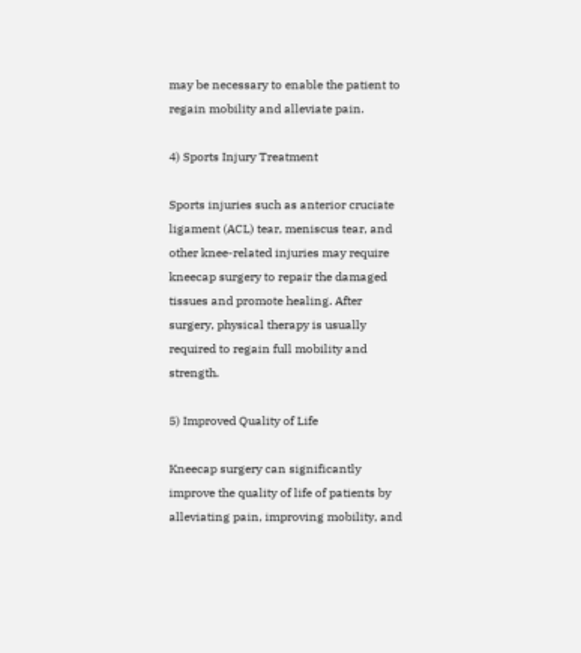may be necessary to enable the patient to regain mobility and alleviate pain.

4) Sports Injury Treatment

Sports injuries such as anterior cruciate ligament (ACL) tear, meniscus tear, and other knee-related injuries may require kneecap surgery to repair the damaged tissues and promote healing. After surgery, physical therapy is usually required to regain full mobility and strength.

5) Improved Quality of Life

Kneecap surgery can significantly improve the quality of life of patients by alleviating pain, improving mobility, and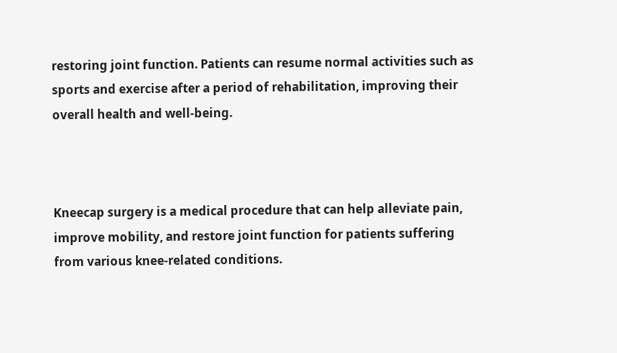restoring joint function. Patients can resume normal activities such as sports and exercise after a period of rehabilitation, improving their overall health and well-being.



Kneecap surgery is a medical procedure that can help alleviate pain, improve mobility, and restore joint function for patients suffering from various knee-related conditions.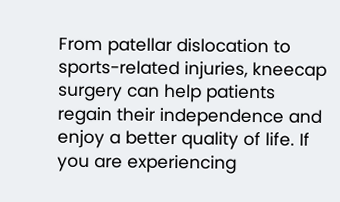From patellar dislocation to sports-related injuries, kneecap surgery can help patients regain their independence and enjoy a better quality of life. If you are experiencing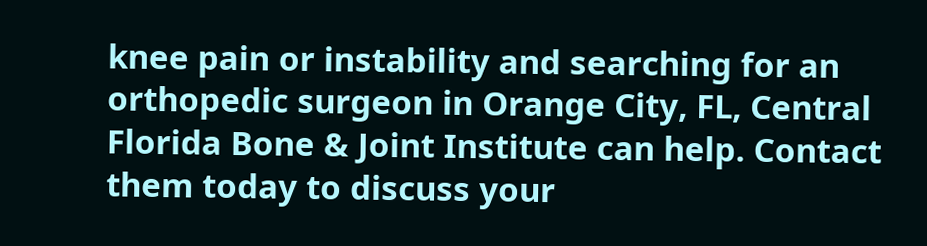knee pain or instability and searching for an orthopedic surgeon in Orange City, FL, Central Florida Bone & Joint Institute can help. Contact them today to discuss your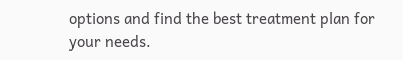options and find the best treatment plan for your needs.